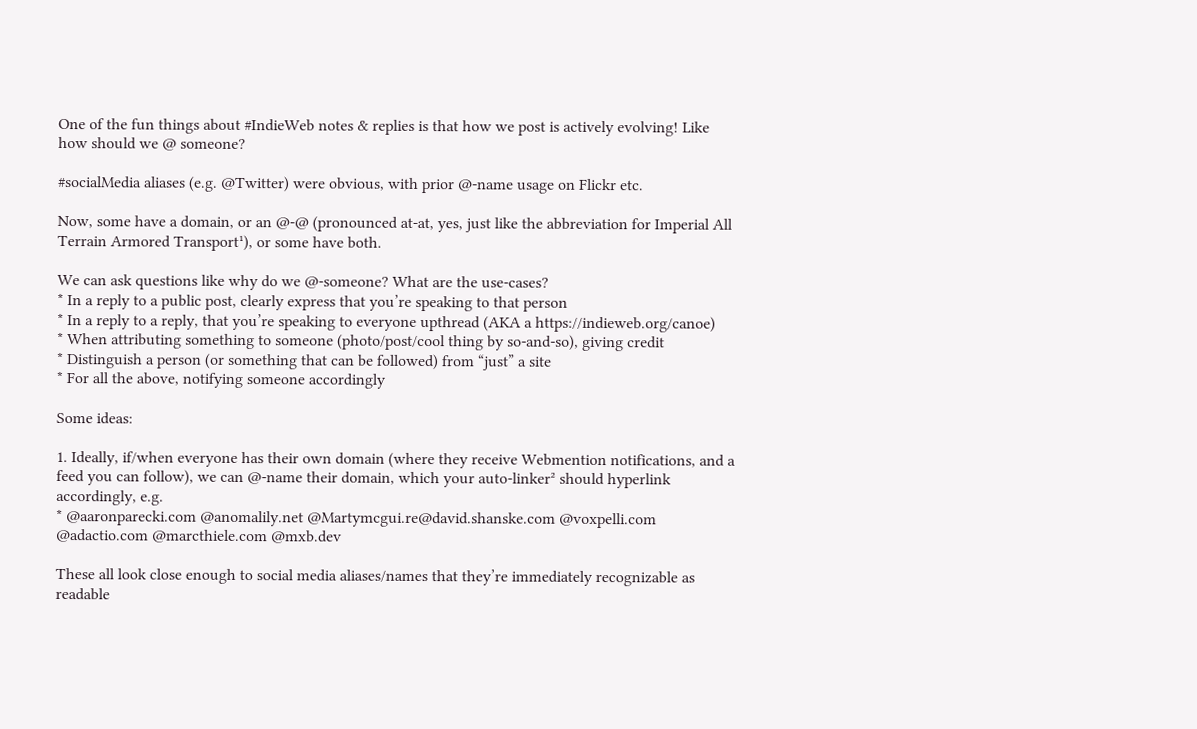One of the fun things about #IndieWeb notes & replies is that how we post is actively evolving! Like how should we @ someone?

#socialMedia aliases (e.g. @Twitter) were obvious, with prior @-name usage on Flickr etc.

Now, some have a domain, or an @-@ (pronounced at-at, yes, just like the abbreviation for Imperial All Terrain Armored Transport¹), or some have both.

We can ask questions like why do we @-someone? What are the use-cases?
* In a reply to a public post, clearly express that you’re speaking to that person
* In a reply to a reply, that you’re speaking to everyone upthread (AKA a https://indieweb.org/canoe)
* When attributing something to someone (photo/post/cool thing by so-and-so), giving credit
* Distinguish a person (or something that can be followed) from “just” a site
* For all the above, notifying someone accordingly

Some ideas:

1. Ideally, if/when everyone has their own domain (where they receive Webmention notifications, and a feed you can follow), we can @-name their domain, which your auto-linker² should hyperlink accordingly, e.g.
* @aaronparecki.com @anomalily.net @Martymcgui.re@david.shanske.com @voxpelli.com @adactio.com @marcthiele.com @mxb.dev

These all look close enough to social media aliases/names that they’re immediately recognizable as readable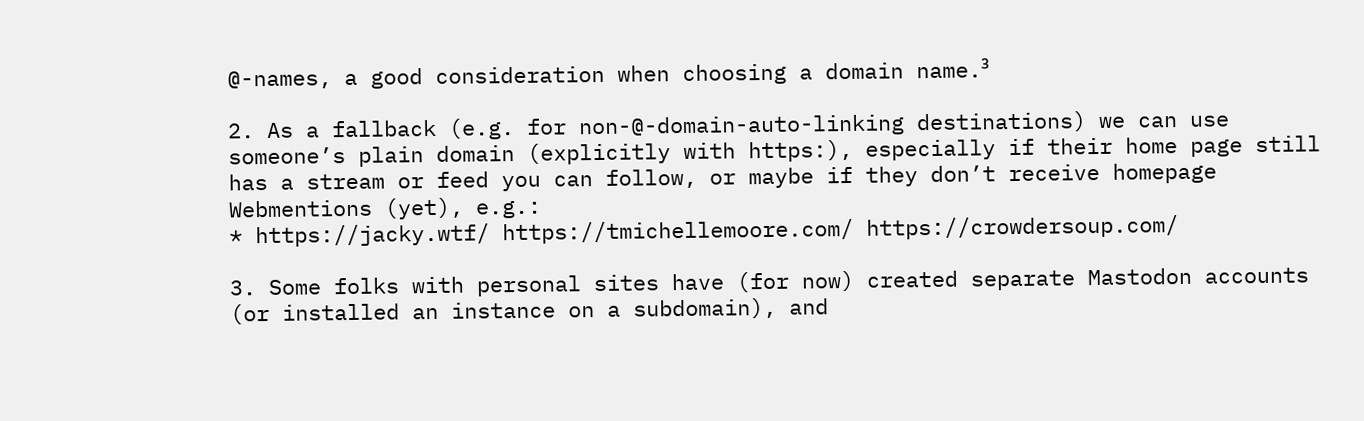@-names, a good consideration when choosing a domain name.³

2. As a fallback (e.g. for non-@-domain-auto-linking destinations) we can use someone’s plain domain (explicitly with https:), especially if their home page still has a stream or feed you can follow, or maybe if they don’t receive homepage Webmentions (yet), e.g.:
* https://jacky.wtf/ https://tmichellemoore.com/ https://crowdersoup.com/

3. Some folks with personal sites have (for now) created separate Mastodon accounts (or installed an instance on a subdomain), and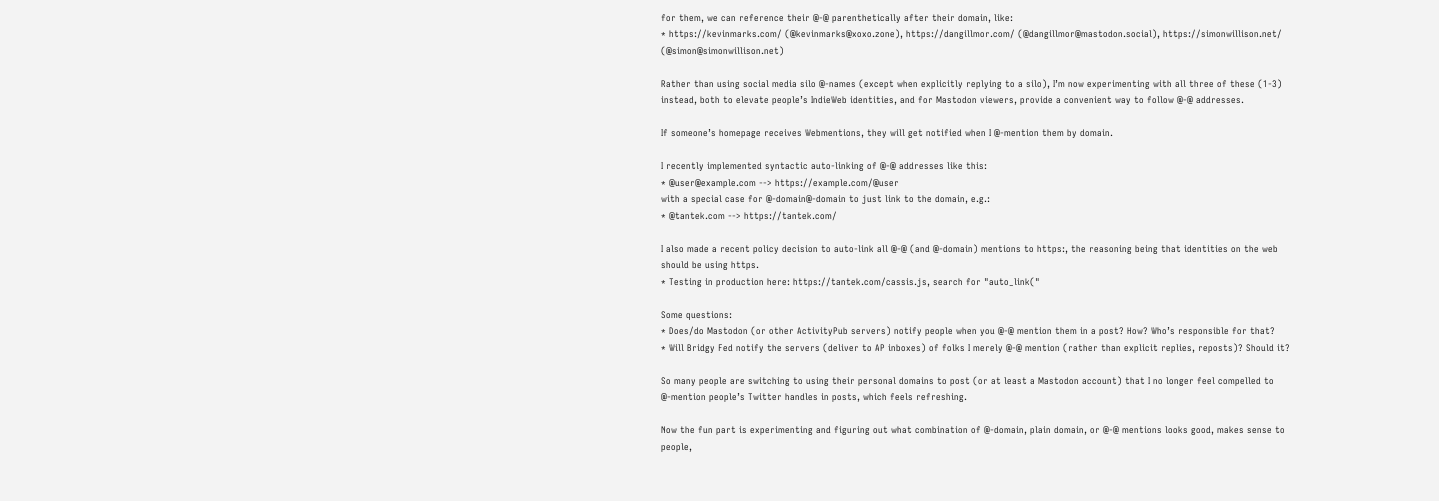for them, we can reference their @-@ parenthetically after their domain, like:
* https://kevinmarks.com/ (@kevinmarks@xoxo.zone), https://dangillmor.com/ (@dangillmor@mastodon.social), https://simonwillison.net/ (@simon@simonwillison.net)

Rather than using social media silo @-names (except when explicitly replying to a silo), I’m now experimenting with all three of these (1-3) instead, both to elevate people’s IndieWeb identities, and for Mastodon viewers, provide a convenient way to follow @-@ addresses.

If someone’s homepage receives Webmentions, they will get notified when I @-mention them by domain.

I recently implemented syntactic auto-linking of @-@ addresses like this:
* @user@example.com --> https://example.com/@user
with a special case for @-domain@-domain to just link to the domain, e.g.:
* @tantek.com --> https://tantek.com/

I also made a recent policy decision to auto-link all @-@ (and @-domain) mentions to https:, the reasoning being that identities on the web should be using https.
* Testing in production here: https://tantek.com/cassis.js, search for "auto_link("

Some questions:
* Does/do Mastodon (or other ActivityPub servers) notify people when you @-@ mention them in a post? How? Who’s responsible for that?
* Will Bridgy Fed notify the servers (deliver to AP inboxes) of folks I merely @-@ mention (rather than explicit replies, reposts)? Should it?

So many people are switching to using their personal domains to post (or at least a Mastodon account) that I no longer feel compelled to @-mention people’s Twitter handles in posts, which feels refreshing.

Now the fun part is experimenting and figuring out what combination of @-domain, plain domain, or @-@ mentions looks good, makes sense to people,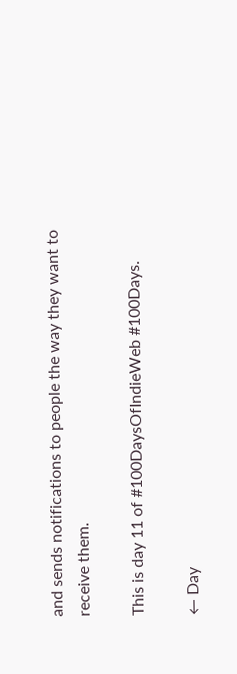and sends notifications to people the way they want to receive them.

This is day 11 of #100DaysOfIndieWeb #100Days.

← Day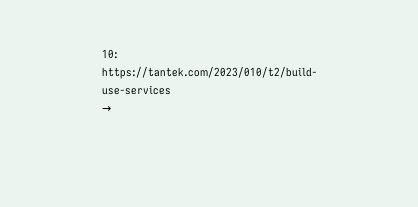10: https://tantek.com/2023/010/t2/build-use-services
→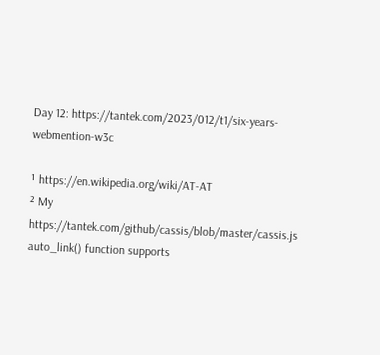Day 12: https://tantek.com/2023/012/t1/six-years-webmention-w3c

¹ https://en.wikipedia.org/wiki/AT-AT
² My https://tantek.com/github/cassis/blob/master/cassis.js auto_link() function supports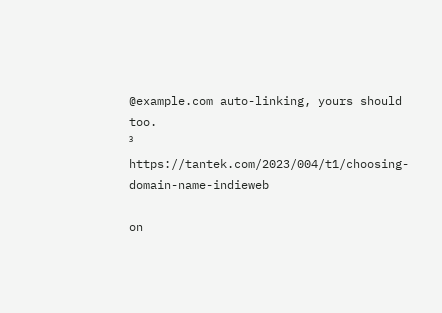@example.com auto-linking, yours should too.
³ https://tantek.com/2023/004/t1/choosing-domain-name-indieweb

on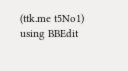(ttk.me t5No1) using BBEdit